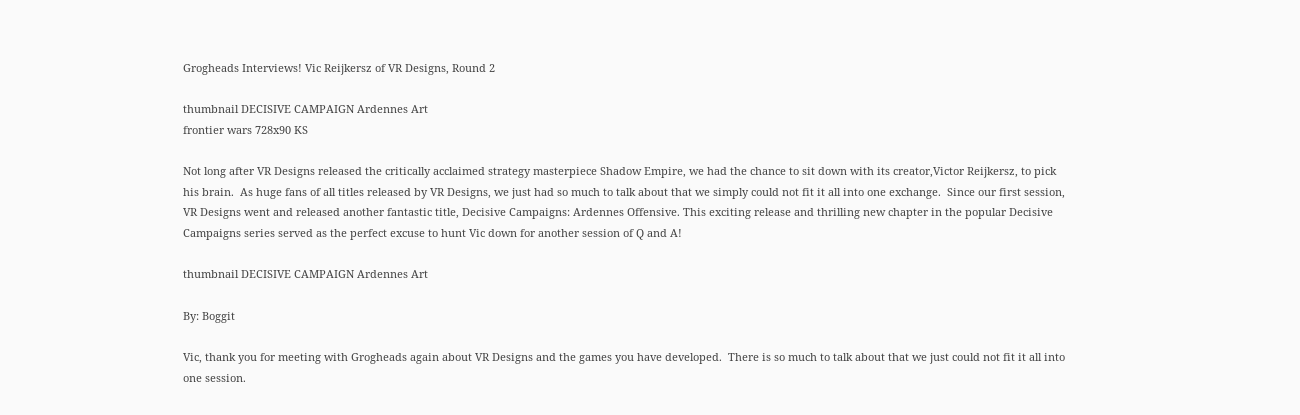Grogheads Interviews! Vic Reijkersz of VR Designs, Round 2

thumbnail DECISIVE CAMPAIGN Ardennes Art
frontier wars 728x90 KS

Not long after VR Designs released the critically acclaimed strategy masterpiece Shadow Empire, we had the chance to sit down with its creator,Victor Reijkersz, to pick his brain.  As huge fans of all titles released by VR Designs, we just had so much to talk about that we simply could not fit it all into one exchange.  Since our first session, VR Designs went and released another fantastic title, Decisive Campaigns: Ardennes Offensive. This exciting release and thrilling new chapter in the popular Decisive Campaigns series served as the perfect excuse to hunt Vic down for another session of Q and A!

thumbnail DECISIVE CAMPAIGN Ardennes Art

By: Boggit

Vic, thank you for meeting with Grogheads again about VR Designs and the games you have developed.  There is so much to talk about that we just could not fit it all into one session.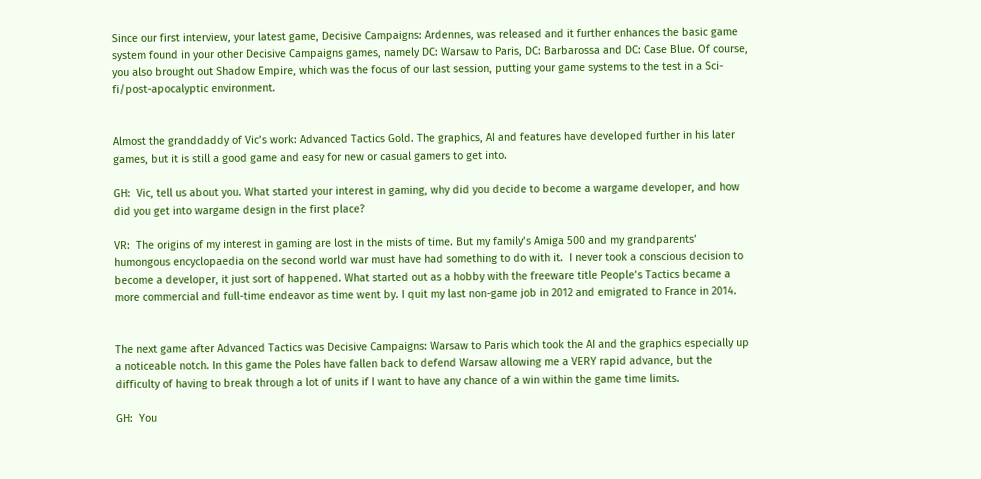Since our first interview, your latest game, Decisive Campaigns: Ardennes, was released and it further enhances the basic game system found in your other Decisive Campaigns games, namely DC: Warsaw to Paris, DC: Barbarossa and DC: Case Blue. Of course, you also brought out Shadow Empire, which was the focus of our last session, putting your game systems to the test in a Sci-fi/post-apocalyptic environment.


Almost the granddaddy of Vic’s work: Advanced Tactics Gold. The graphics, AI and features have developed further in his later games, but it is still a good game and easy for new or casual gamers to get into.

GH:  Vic, tell us about you. What started your interest in gaming, why did you decide to become a wargame developer, and how did you get into wargame design in the first place?

VR:  The origins of my interest in gaming are lost in the mists of time. But my family’s Amiga 500 and my grandparents’ humongous encyclopaedia on the second world war must have had something to do with it.  I never took a conscious decision to become a developer, it just sort of happened. What started out as a hobby with the freeware title People’s Tactics became a more commercial and full-time endeavor as time went by. I quit my last non-game job in 2012 and emigrated to France in 2014.


The next game after Advanced Tactics was Decisive Campaigns: Warsaw to Paris which took the AI and the graphics especially up a noticeable notch. In this game the Poles have fallen back to defend Warsaw allowing me a VERY rapid advance, but the difficulty of having to break through a lot of units if I want to have any chance of a win within the game time limits.

GH:  You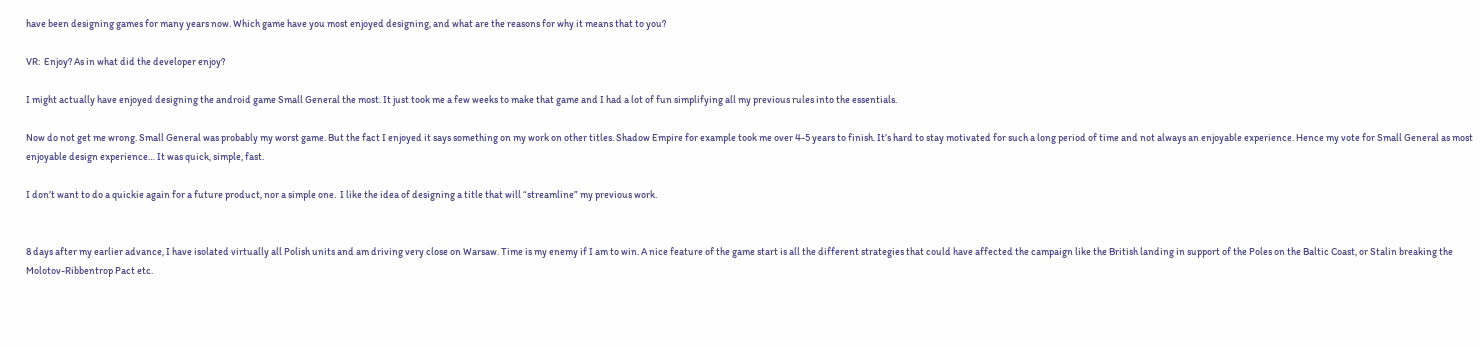have been designing games for many years now. Which game have you most enjoyed designing, and what are the reasons for why it means that to you?

VR:  Enjoy? As in what did the developer enjoy?

I might actually have enjoyed designing the android game Small General the most. It just took me a few weeks to make that game and I had a lot of fun simplifying all my previous rules into the essentials.

Now do not get me wrong. Small General was probably my worst game. But the fact I enjoyed it says something on my work on other titles. Shadow Empire for example took me over 4-5 years to finish. It’s hard to stay motivated for such a long period of time and not always an enjoyable experience. Hence my vote for Small General as most enjoyable design experience… It was quick, simple, fast.

I don’t want to do a quickie again for a future product, nor a simple one.  I like the idea of designing a title that will “streamline” my previous work.


8 days after my earlier advance, I have isolated virtually all Polish units and am driving very close on Warsaw. Time is my enemy if I am to win. A nice feature of the game start is all the different strategies that could have affected the campaign like the British landing in support of the Poles on the Baltic Coast, or Stalin breaking the Molotov-Ribbentrop Pact etc.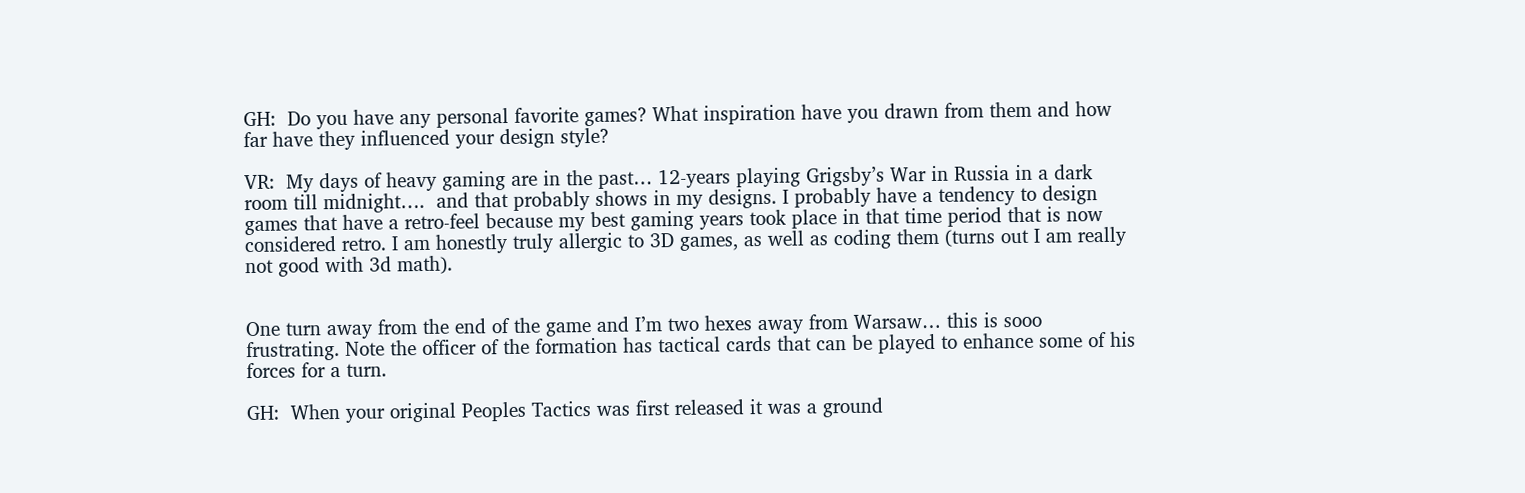GH:  Do you have any personal favorite games? What inspiration have you drawn from them and how far have they influenced your design style?

VR:  My days of heavy gaming are in the past… 12-years playing Grigsby’s War in Russia in a dark room till midnight….  and that probably shows in my designs. I probably have a tendency to design games that have a retro-feel because my best gaming years took place in that time period that is now considered retro. I am honestly truly allergic to 3D games, as well as coding them (turns out I am really not good with 3d math).


One turn away from the end of the game and I’m two hexes away from Warsaw… this is sooo frustrating. Note the officer of the formation has tactical cards that can be played to enhance some of his forces for a turn.

GH:  When your original Peoples Tactics was first released it was a ground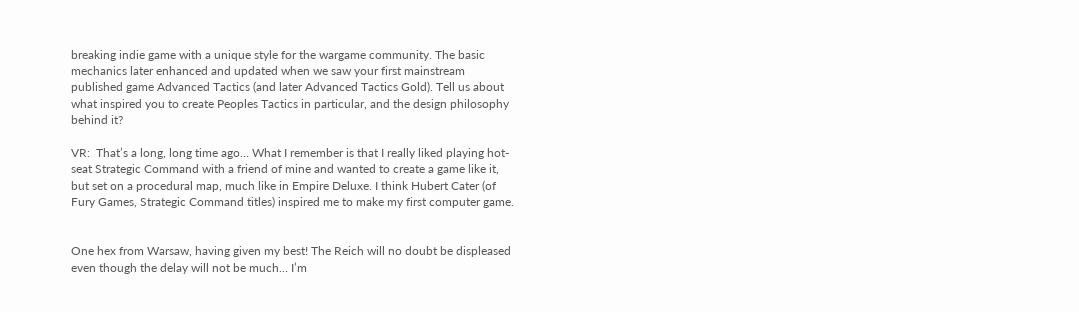breaking indie game with a unique style for the wargame community. The basic mechanics later enhanced and updated when we saw your first mainstream published game Advanced Tactics (and later Advanced Tactics Gold). Tell us about what inspired you to create Peoples Tactics in particular, and the design philosophy behind it?

VR:  That’s a long, long time ago… What I remember is that I really liked playing hot-seat Strategic Command with a friend of mine and wanted to create a game like it, but set on a procedural map, much like in Empire Deluxe. I think Hubert Cater (of Fury Games, Strategic Command titles) inspired me to make my first computer game.


One hex from Warsaw, having given my best! The Reich will no doubt be displeased even though the delay will not be much… I’m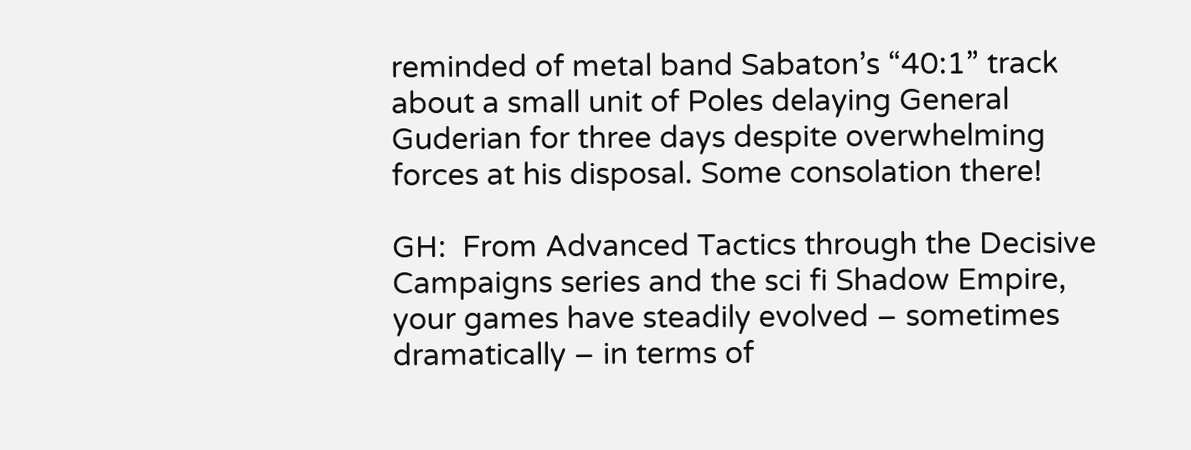reminded of metal band Sabaton’s “40:1” track about a small unit of Poles delaying General Guderian for three days despite overwhelming forces at his disposal. Some consolation there!

GH:  From Advanced Tactics through the Decisive Campaigns series and the sci fi Shadow Empire, your games have steadily evolved – sometimes dramatically – in terms of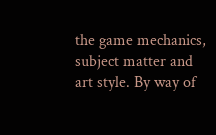the game mechanics, subject matter and art style. By way of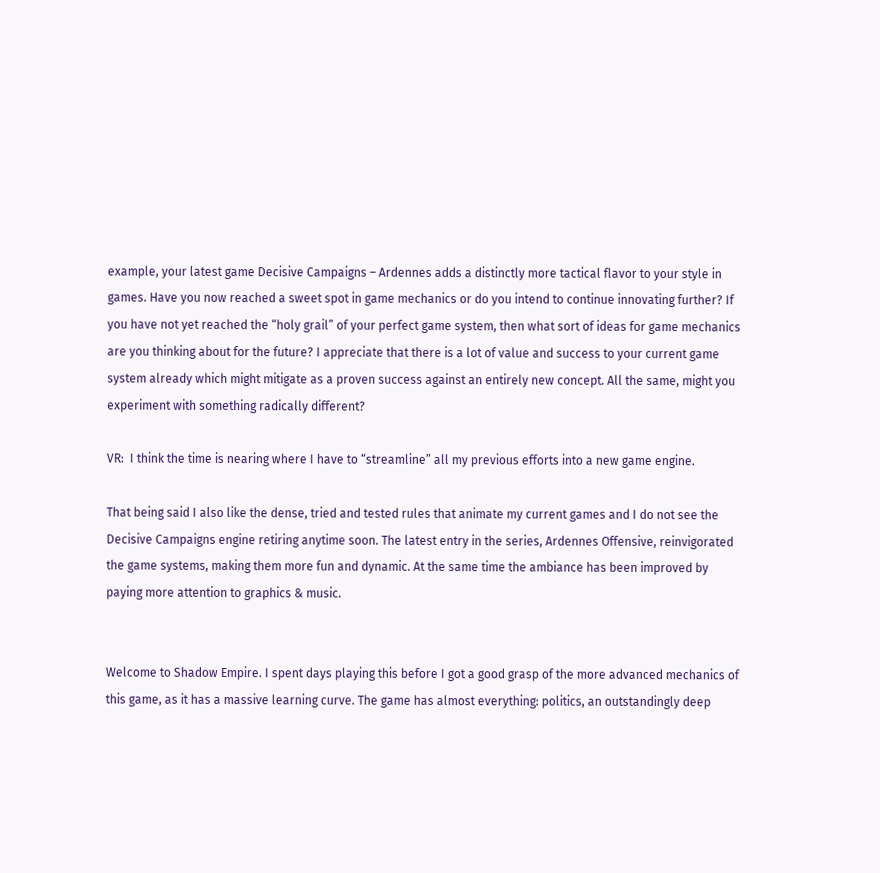example, your latest game Decisive Campaigns – Ardennes adds a distinctly more tactical flavor to your style in games. Have you now reached a sweet spot in game mechanics or do you intend to continue innovating further? If you have not yet reached the “holy grail” of your perfect game system, then what sort of ideas for game mechanics are you thinking about for the future? I appreciate that there is a lot of value and success to your current game system already which might mitigate as a proven success against an entirely new concept. All the same, might you experiment with something radically different?

VR:  I think the time is nearing where I have to “streamline” all my previous efforts into a new game engine.

That being said I also like the dense, tried and tested rules that animate my current games and I do not see the Decisive Campaigns engine retiring anytime soon. The latest entry in the series, Ardennes Offensive, reinvigorated the game systems, making them more fun and dynamic. At the same time the ambiance has been improved by paying more attention to graphics & music.


Welcome to Shadow Empire. I spent days playing this before I got a good grasp of the more advanced mechanics of this game, as it has a massive learning curve. The game has almost everything: politics, an outstandingly deep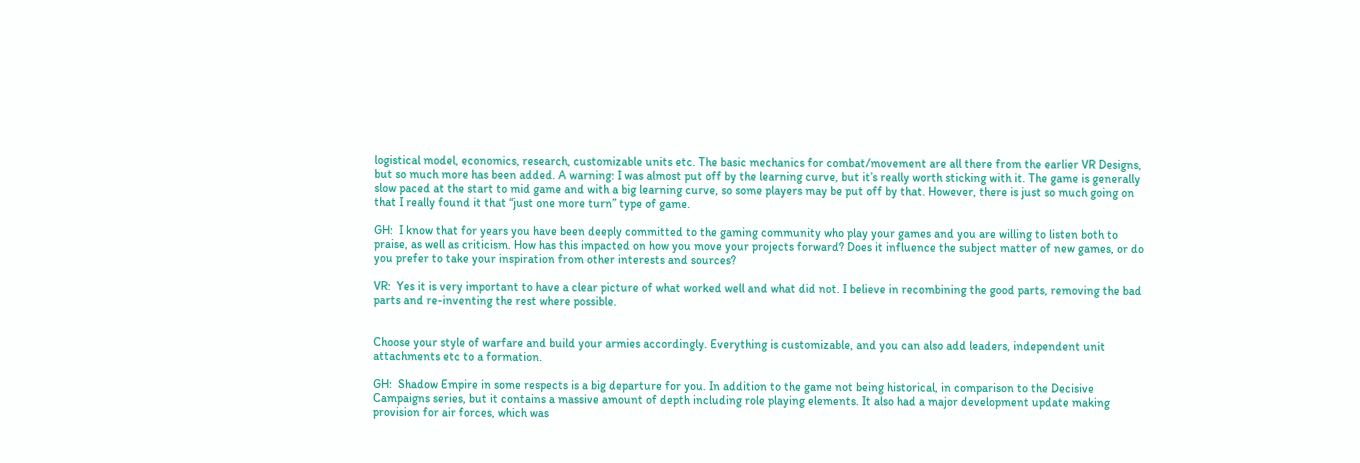logistical model, economics, research, customizable units etc. The basic mechanics for combat/movement are all there from the earlier VR Designs, but so much more has been added. A warning: I was almost put off by the learning curve, but it’s really worth sticking with it. The game is generally slow paced at the start to mid game and with a big learning curve, so some players may be put off by that. However, there is just so much going on that I really found it that “just one more turn” type of game.

GH:  I know that for years you have been deeply committed to the gaming community who play your games and you are willing to listen both to praise, as well as criticism. How has this impacted on how you move your projects forward? Does it influence the subject matter of new games, or do you prefer to take your inspiration from other interests and sources?

VR:  Yes it is very important to have a clear picture of what worked well and what did not. I believe in recombining the good parts, removing the bad parts and re-inventing the rest where possible.


Choose your style of warfare and build your armies accordingly. Everything is customizable, and you can also add leaders, independent unit attachments etc to a formation.

GH:  Shadow Empire in some respects is a big departure for you. In addition to the game not being historical, in comparison to the Decisive Campaigns series, but it contains a massive amount of depth including role playing elements. It also had a major development update making provision for air forces, which was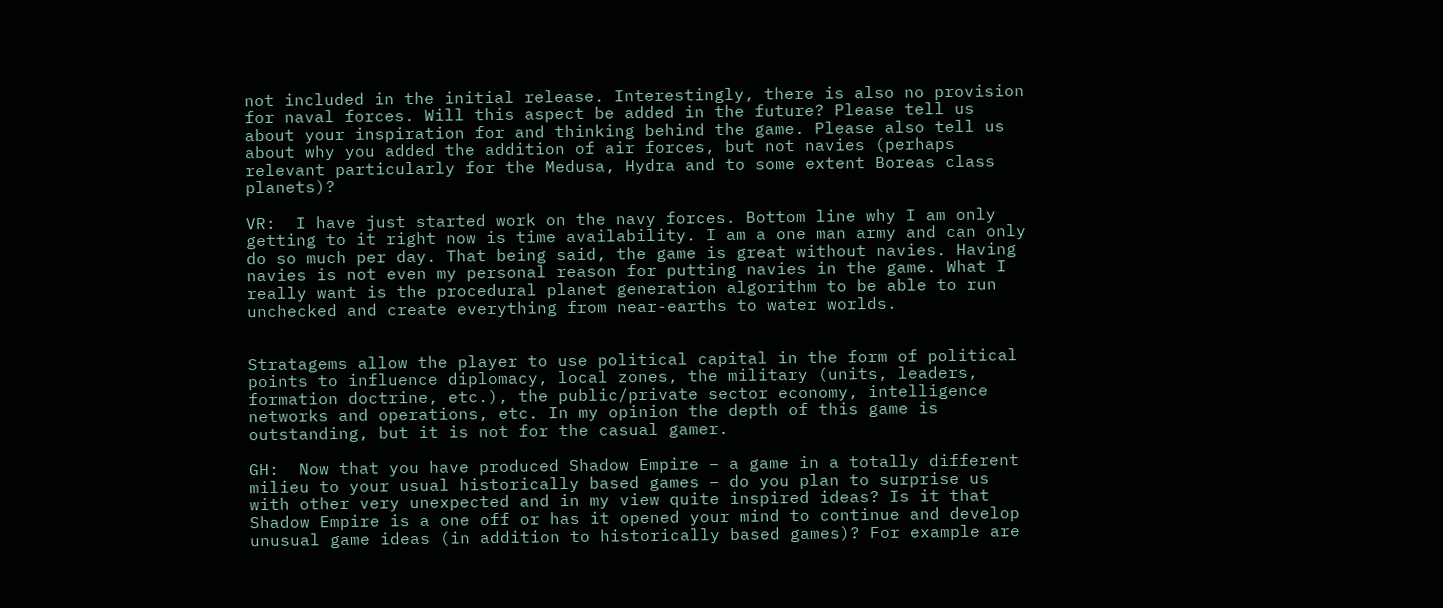not included in the initial release. Interestingly, there is also no provision for naval forces. Will this aspect be added in the future? Please tell us about your inspiration for and thinking behind the game. Please also tell us about why you added the addition of air forces, but not navies (perhaps relevant particularly for the Medusa, Hydra and to some extent Boreas class planets)?

VR:  I have just started work on the navy forces. Bottom line why I am only getting to it right now is time availability. I am a one man army and can only do so much per day. That being said, the game is great without navies. Having navies is not even my personal reason for putting navies in the game. What I really want is the procedural planet generation algorithm to be able to run unchecked and create everything from near-earths to water worlds.


Stratagems allow the player to use political capital in the form of political points to influence diplomacy, local zones, the military (units, leaders, formation doctrine, etc.), the public/private sector economy, intelligence networks and operations, etc. In my opinion the depth of this game is outstanding, but it is not for the casual gamer.

GH:  Now that you have produced Shadow Empire – a game in a totally different milieu to your usual historically based games – do you plan to surprise us with other very unexpected and in my view quite inspired ideas? Is it that Shadow Empire is a one off or has it opened your mind to continue and develop unusual game ideas (in addition to historically based games)? For example are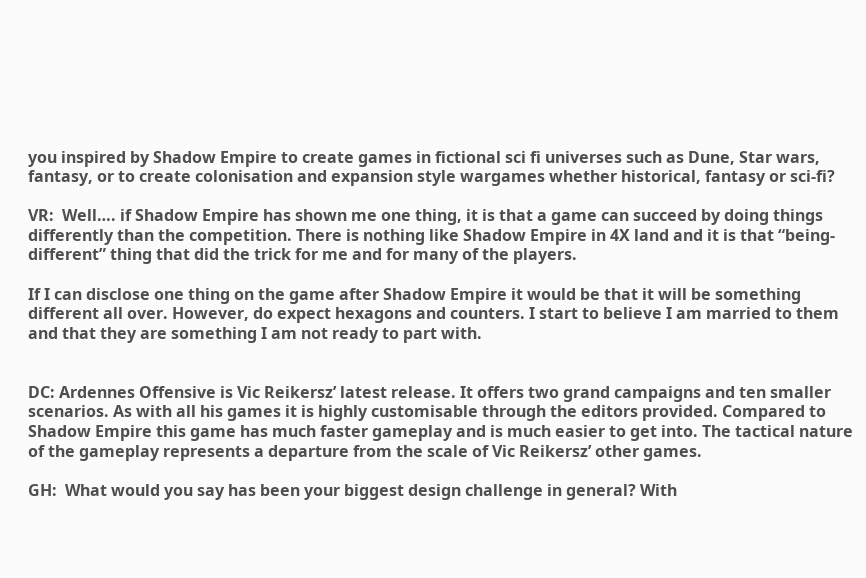you inspired by Shadow Empire to create games in fictional sci fi universes such as Dune, Star wars, fantasy, or to create colonisation and expansion style wargames whether historical, fantasy or sci-fi?

VR:  Well…. if Shadow Empire has shown me one thing, it is that a game can succeed by doing things differently than the competition. There is nothing like Shadow Empire in 4X land and it is that “being-different” thing that did the trick for me and for many of the players.

If I can disclose one thing on the game after Shadow Empire it would be that it will be something different all over. However, do expect hexagons and counters. I start to believe I am married to them and that they are something I am not ready to part with.


DC: Ardennes Offensive is Vic Reikersz’ latest release. It offers two grand campaigns and ten smaller scenarios. As with all his games it is highly customisable through the editors provided. Compared to Shadow Empire this game has much faster gameplay and is much easier to get into. The tactical nature of the gameplay represents a departure from the scale of Vic Reikersz’ other games.

GH:  What would you say has been your biggest design challenge in general? With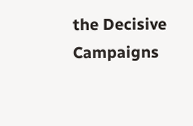the Decisive Campaigns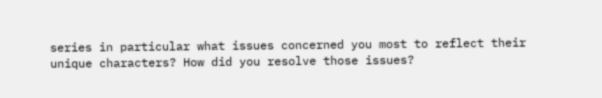series in particular what issues concerned you most to reflect their unique characters? How did you resolve those issues?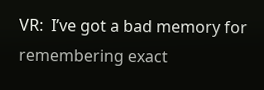VR:  I’ve got a bad memory for remembering exact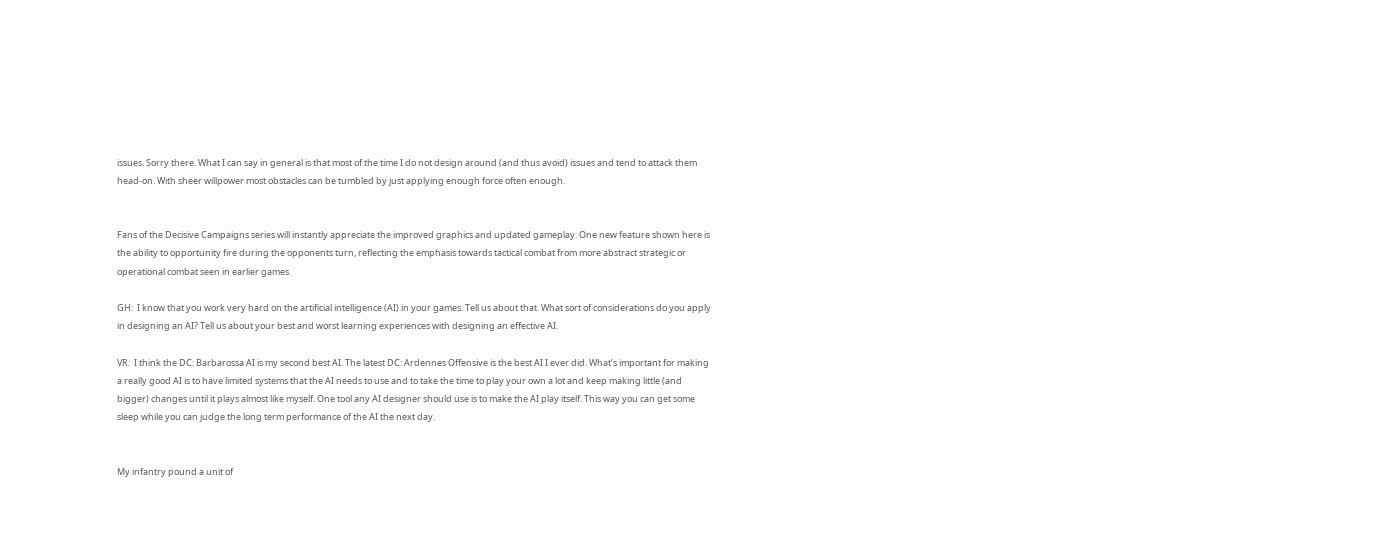issues. Sorry there. What I can say in general is that most of the time I do not design around (and thus avoid) issues and tend to attack them head-on. With sheer willpower most obstacles can be tumbled by just applying enough force often enough.


Fans of the Decisive Campaigns series will instantly appreciate the improved graphics and updated gameplay. One new feature shown here is the ability to opportunity fire during the opponents turn, reflecting the emphasis towards tactical combat from more abstract strategic or operational combat seen in earlier games.

GH:  I know that you work very hard on the artificial intelligence (AI) in your games. Tell us about that. What sort of considerations do you apply in designing an AI? Tell us about your best and worst learning experiences with designing an effective AI.

VR:  I think the DC: Barbarossa AI is my second best AI. The latest DC: Ardennes Offensive is the best AI I ever did. What’s important for making a really good AI is to have limited systems that the AI needs to use and to take the time to play your own a lot and keep making little (and bigger) changes until it plays almost like myself. One tool any AI designer should use is to make the AI play itself. This way you can get some sleep while you can judge the long term performance of the AI the next day.


My infantry pound a unit of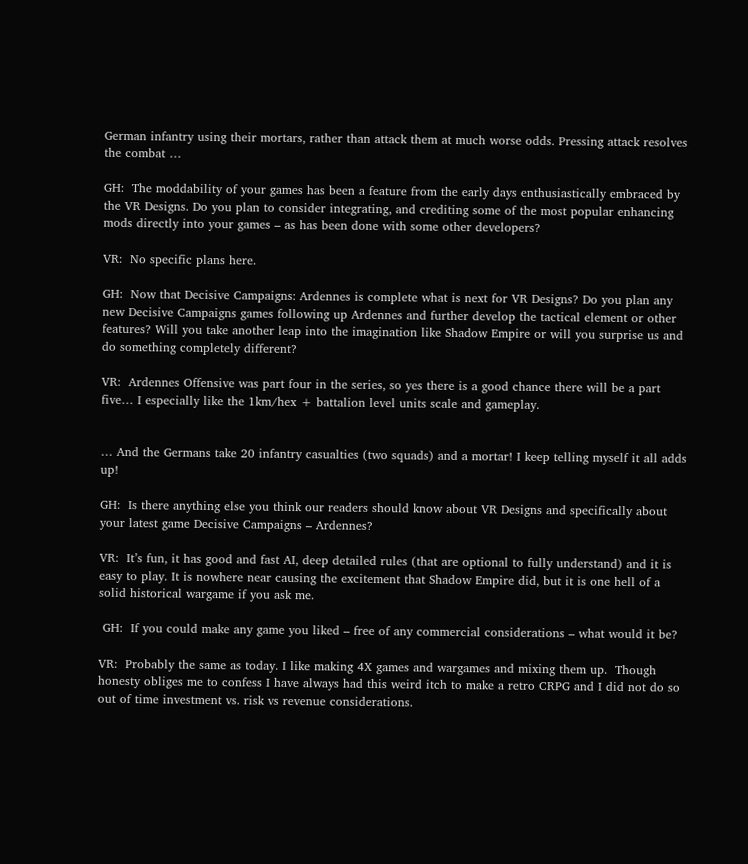German infantry using their mortars, rather than attack them at much worse odds. Pressing attack resolves the combat …

GH:  The moddability of your games has been a feature from the early days enthusiastically embraced by the VR Designs. Do you plan to consider integrating, and crediting some of the most popular enhancing mods directly into your games – as has been done with some other developers?

VR:  No specific plans here.

GH:  Now that Decisive Campaigns: Ardennes is complete what is next for VR Designs? Do you plan any new Decisive Campaigns games following up Ardennes and further develop the tactical element or other features? Will you take another leap into the imagination like Shadow Empire or will you surprise us and do something completely different?

VR:  Ardennes Offensive was part four in the series, so yes there is a good chance there will be a part five… I especially like the 1km/hex + battalion level units scale and gameplay.


… And the Germans take 20 infantry casualties (two squads) and a mortar! I keep telling myself it all adds up!

GH:  Is there anything else you think our readers should know about VR Designs and specifically about your latest game Decisive Campaigns – Ardennes?

VR:  It’s fun, it has good and fast AI, deep detailed rules (that are optional to fully understand) and it is easy to play. It is nowhere near causing the excitement that Shadow Empire did, but it is one hell of a solid historical wargame if you ask me.

 GH:  If you could make any game you liked – free of any commercial considerations – what would it be?

VR:  Probably the same as today. I like making 4X games and wargames and mixing them up.  Though honesty obliges me to confess I have always had this weird itch to make a retro CRPG and I did not do so out of time investment vs. risk vs revenue considerations.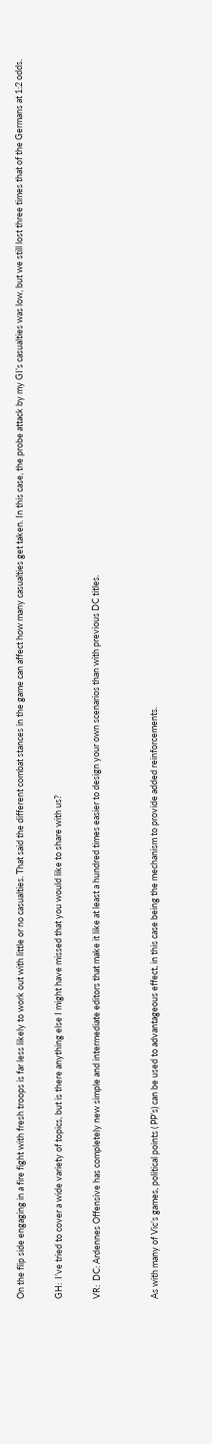On the flip side engaging in a fire fight with fresh troops is far less likely to work out with little or no casualties. That said the different combat stances in the game can affect how many casualties get taken. In this case, the probe attack by my GI’s casualties was low, but we still lost three times that of the Germans at 1:2 odds.

GH:  I’ve tried to cover a wide variety of topics, but is there anything else I might have missed that you would like to share with us?

VR:  DC: Ardennes Offensive has completely new simple and intermediate editors that make it like at least a hundred times easier to design your own scenarios than with previous DC titles.


As with many of Vic’s games, political points ( PP’s) can be used to advantageous effect, in this case being the mechanism to provide added reinforcements.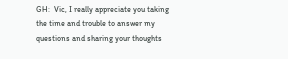GH:  Vic, I really appreciate you taking the time and trouble to answer my questions and sharing your thoughts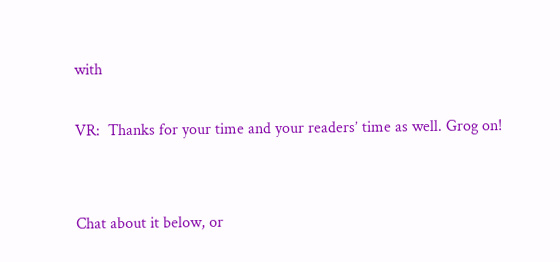with

VR:  Thanks for your time and your readers’ time as well. Grog on!


Chat about it below, or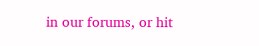in our forums, or hit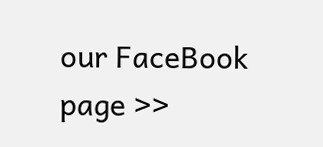our FaceBook page >>